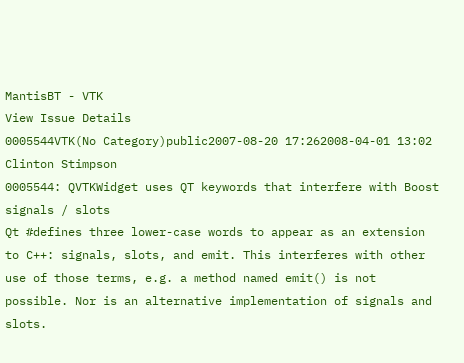MantisBT - VTK
View Issue Details
0005544VTK(No Category)public2007-08-20 17:262008-04-01 13:02
Clinton Stimpson
0005544: QVTKWidget uses QT keywords that interfere with Boost signals / slots
Qt #defines three lower-case words to appear as an extension to C++: signals, slots, and emit. This interferes with other use of those terms, e.g. a method named emit() is not possible. Nor is an alternative implementation of signals and slots.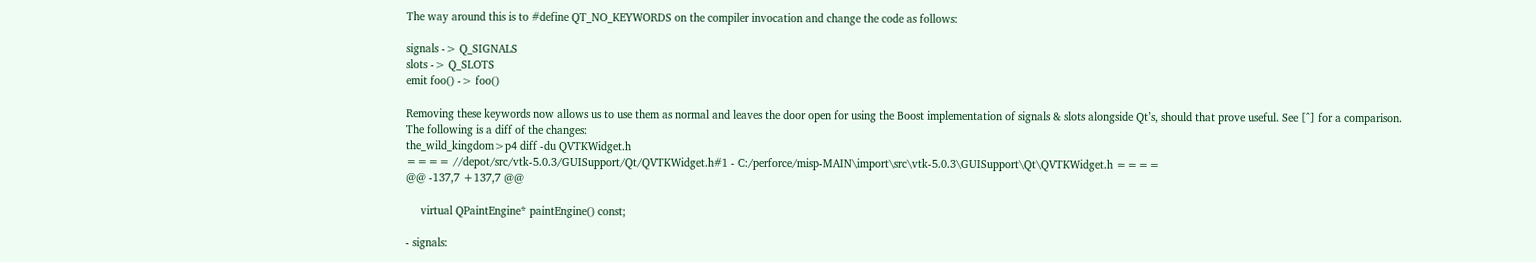The way around this is to #define QT_NO_KEYWORDS on the compiler invocation and change the code as follows:

signals -> Q_SIGNALS
slots -> Q_SLOTS
emit foo() -> foo()

Removing these keywords now allows us to use them as normal and leaves the door open for using the Boost implementation of signals & slots alongside Qt’s, should that prove useful. See [^] for a comparison.
The following is a diff of the changes:
the_wild_kingdom>p4 diff -du QVTKWidget.h
==== //depot/src/vtk-5.0.3/GUISupport/Qt/QVTKWidget.h#1 - C:/perforce/misp-MAIN\import\src\vtk-5.0.3\GUISupport\Qt\QVTKWidget.h ====
@@ -137,7 +137,7 @@

     virtual QPaintEngine* paintEngine() const;

- signals: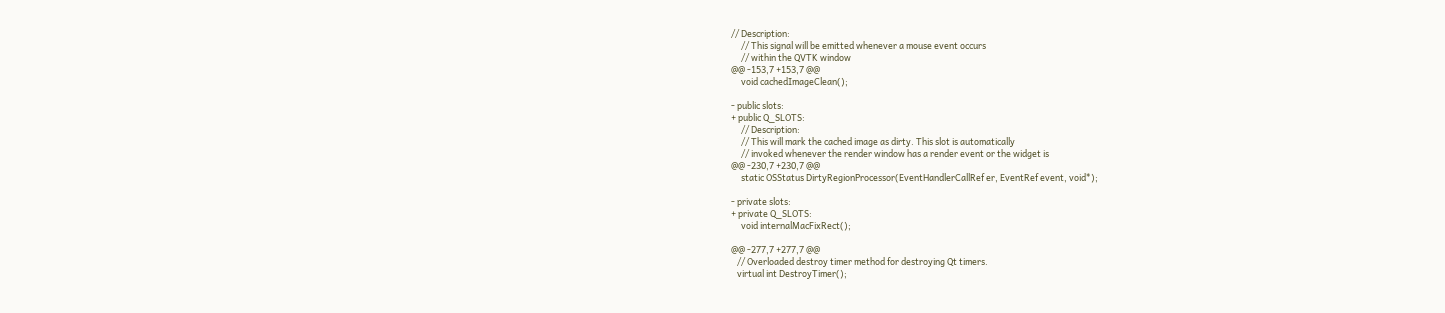// Description:
     // This signal will be emitted whenever a mouse event occurs
     // within the QVTK window
@@ -153,7 +153,7 @@
     void cachedImageClean();

- public slots:
+ public Q_SLOTS:
     // Description:
     // This will mark the cached image as dirty. This slot is automatically
     // invoked whenever the render window has a render event or the widget is
@@ -230,7 +230,7 @@
     static OSStatus DirtyRegionProcessor(EventHandlerCallRef er, EventRef event, void*);

- private slots:
+ private Q_SLOTS:
     void internalMacFixRect();

@@ -277,7 +277,7 @@
   // Overloaded destroy timer method for destroying Qt timers.
   virtual int DestroyTimer();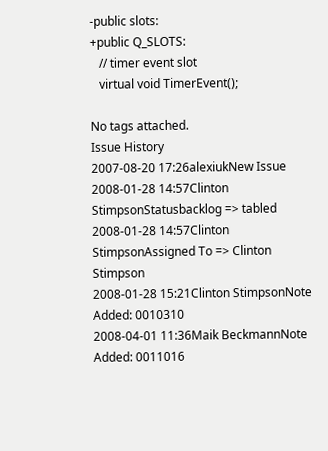-public slots:
+public Q_SLOTS:
   // timer event slot
   virtual void TimerEvent();

No tags attached.
Issue History
2007-08-20 17:26alexiukNew Issue
2008-01-28 14:57Clinton StimpsonStatusbacklog => tabled
2008-01-28 14:57Clinton StimpsonAssigned To => Clinton Stimpson
2008-01-28 15:21Clinton StimpsonNote Added: 0010310
2008-04-01 11:36Maik BeckmannNote Added: 0011016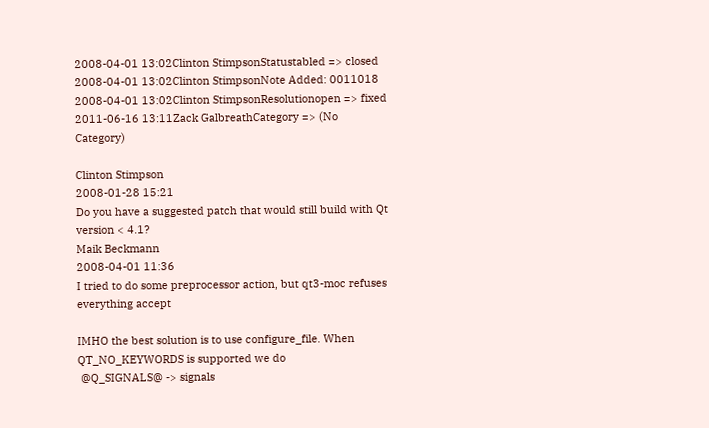2008-04-01 13:02Clinton StimpsonStatustabled => closed
2008-04-01 13:02Clinton StimpsonNote Added: 0011018
2008-04-01 13:02Clinton StimpsonResolutionopen => fixed
2011-06-16 13:11Zack GalbreathCategory => (No Category)

Clinton Stimpson
2008-01-28 15:21
Do you have a suggested patch that would still build with Qt version < 4.1?
Maik Beckmann
2008-04-01 11:36
I tried to do some preprocessor action, but qt3-moc refuses everything accept

IMHO the best solution is to use configure_file. When QT_NO_KEYWORDS is supported we do
 @Q_SIGNALS@ -> signals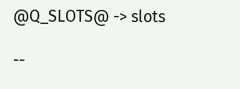@Q_SLOTS@ -> slots

--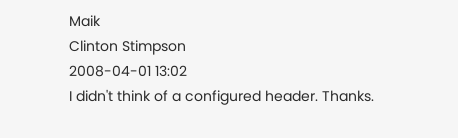Maik
Clinton Stimpson
2008-04-01 13:02
I didn't think of a configured header. Thanks.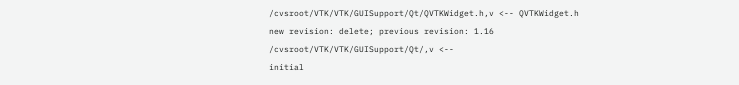/cvsroot/VTK/VTK/GUISupport/Qt/QVTKWidget.h,v <-- QVTKWidget.h
new revision: delete; previous revision: 1.16
/cvsroot/VTK/VTK/GUISupport/Qt/,v <--
initial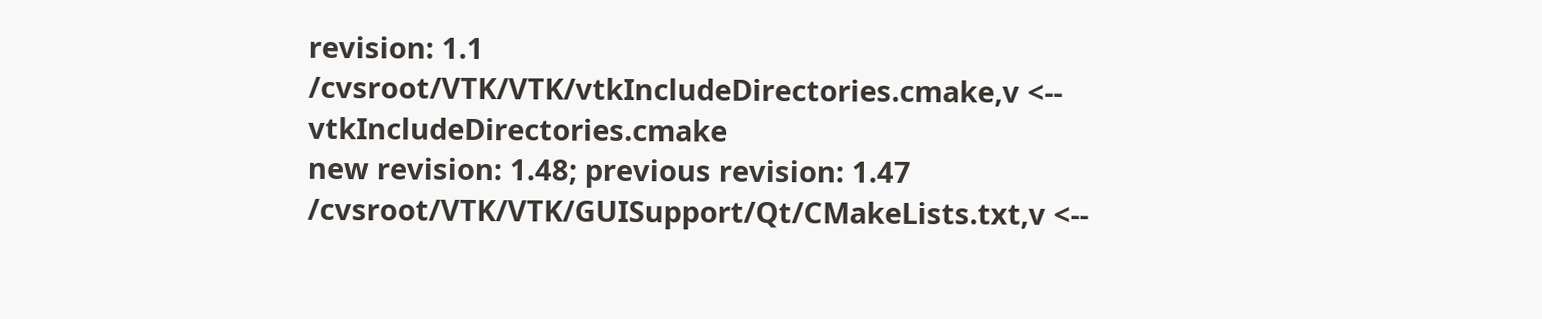revision: 1.1
/cvsroot/VTK/VTK/vtkIncludeDirectories.cmake,v <-- vtkIncludeDirectories.cmake
new revision: 1.48; previous revision: 1.47
/cvsroot/VTK/VTK/GUISupport/Qt/CMakeLists.txt,v <--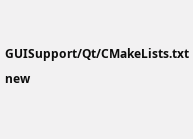GUISupport/Qt/CMakeLists.txt
new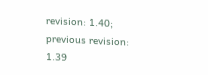revision: 1.40; previous revision: 1.39